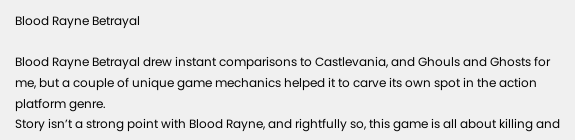Blood Rayne Betrayal

Blood Rayne Betrayal drew instant comparisons to Castlevania, and Ghouls and Ghosts for me, but a couple of unique game mechanics helped it to carve its own spot in the action platform genre.
Story isn’t a strong point with Blood Rayne, and rightfully so, this game is all about killing and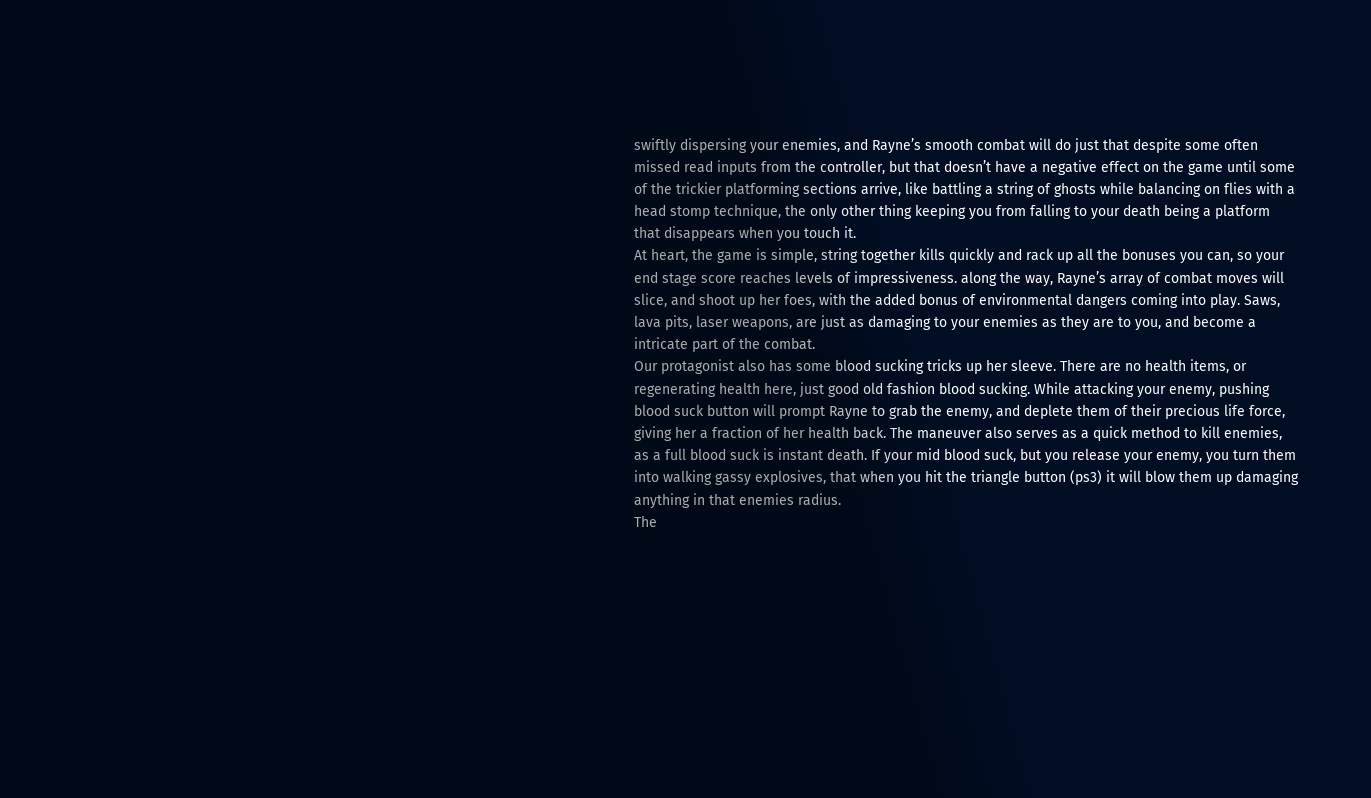swiftly dispersing your enemies, and Rayne’s smooth combat will do just that despite some often missed read inputs from the controller, but that doesn’t have a negative effect on the game until some of the trickier platforming sections arrive, like battling a string of ghosts while balancing on flies with a head stomp technique, the only other thing keeping you from falling to your death being a platform that disappears when you touch it.
At heart, the game is simple, string together kills quickly and rack up all the bonuses you can, so your end stage score reaches levels of impressiveness. along the way, Rayne’s array of combat moves will slice, and shoot up her foes, with the added bonus of environmental dangers coming into play. Saws, lava pits, laser weapons, are just as damaging to your enemies as they are to you, and become a intricate part of the combat.
Our protagonist also has some blood sucking tricks up her sleeve. There are no health items, or regenerating health here, just good old fashion blood sucking. While attacking your enemy, pushing blood suck button will prompt Rayne to grab the enemy, and deplete them of their precious life force, giving her a fraction of her health back. The maneuver also serves as a quick method to kill enemies, as a full blood suck is instant death. If your mid blood suck, but you release your enemy, you turn them into walking gassy explosives, that when you hit the triangle button (ps3) it will blow them up damaging anything in that enemies radius.
The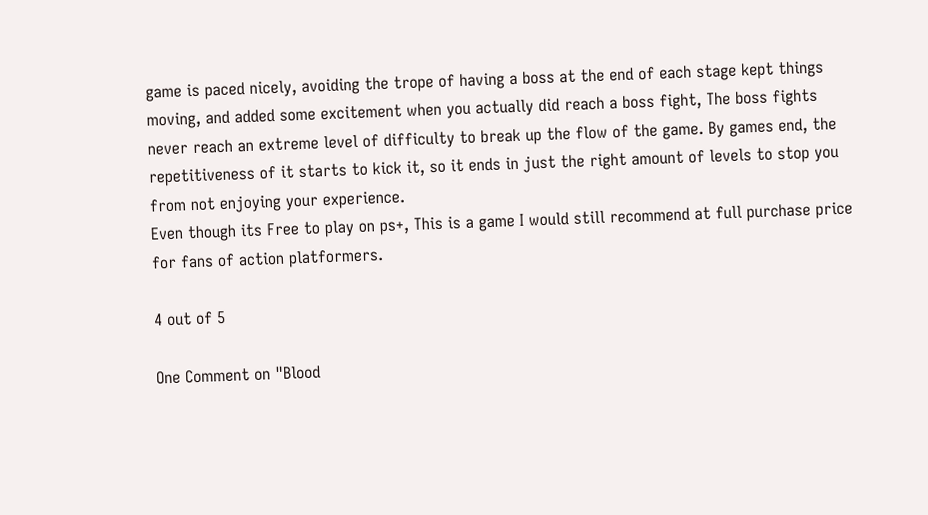game is paced nicely, avoiding the trope of having a boss at the end of each stage kept things moving, and added some excitement when you actually did reach a boss fight, The boss fights never reach an extreme level of difficulty to break up the flow of the game. By games end, the repetitiveness of it starts to kick it, so it ends in just the right amount of levels to stop you from not enjoying your experience.
Even though its Free to play on ps+, This is a game I would still recommend at full purchase price for fans of action platformers.

4 out of 5

One Comment on "Blood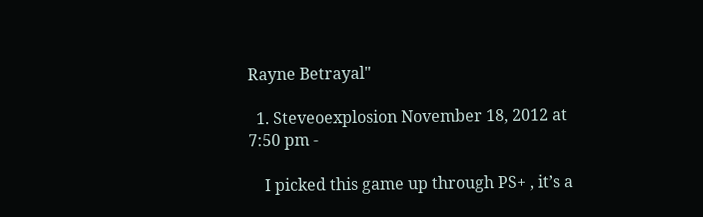Rayne Betrayal"

  1. Steveoexplosion November 18, 2012 at 7:50 pm -

    I picked this game up through PS+ , it’s a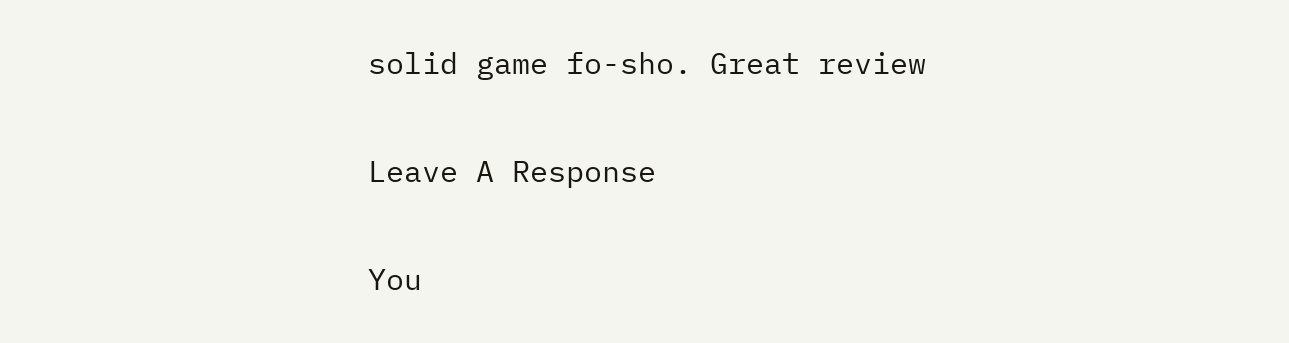solid game fo-sho. Great review

Leave A Response

You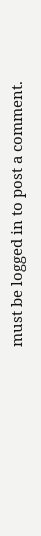must be logged in to post a comment.